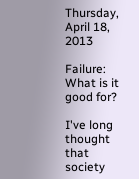Thursday, April 18, 2013

Failure: What is it good for?

I've long thought that society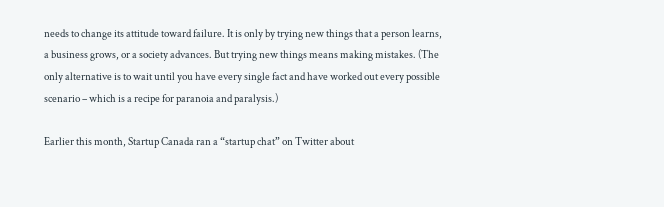needs to change its attitude toward failure. It is only by trying new things that a person learns, a business grows, or a society advances. But trying new things means making mistakes. (The only alternative is to wait until you have every single fact and have worked out every possible scenario – which is a recipe for paranoia and paralysis.)

Earlier this month, Startup Canada ran a “startup chat” on Twitter about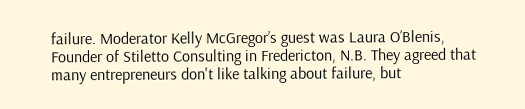failure. Moderator Kelly McGregor’s guest was Laura O’Blenis, Founder of Stiletto Consulting in Fredericton, N.B. They agreed that many entrepreneurs don't like talking about failure, but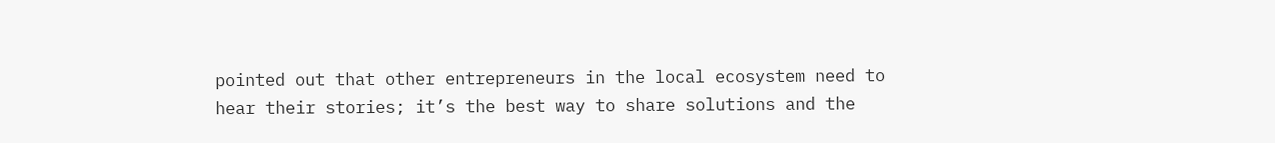pointed out that other entrepreneurs in the local ecosystem need to hear their stories; it’s the best way to share solutions and the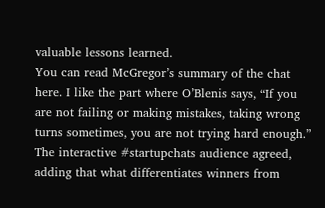valuable lessons learned.
You can read McGregor’s summary of the chat here. I like the part where O’Blenis says, “If you are not failing or making mistakes, taking wrong turns sometimes, you are not trying hard enough.” The interactive #startupchats audience agreed, adding that what differentiates winners from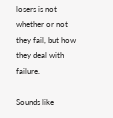losers is not whether or not they fail, but how they deal with failure.

Sounds like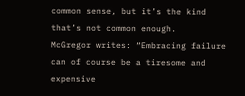common sense, but it’s the kind that’s not common enough.
McGregor writes: “Embracing failure can of course be a tiresome and expensive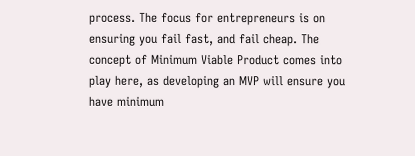process. The focus for entrepreneurs is on ensuring you fail fast, and fail cheap. The concept of Minimum Viable Product comes into play here, as developing an MVP will ensure you have minimum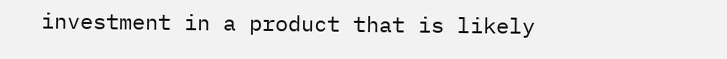investment in a product that is likely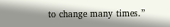to change many times.”